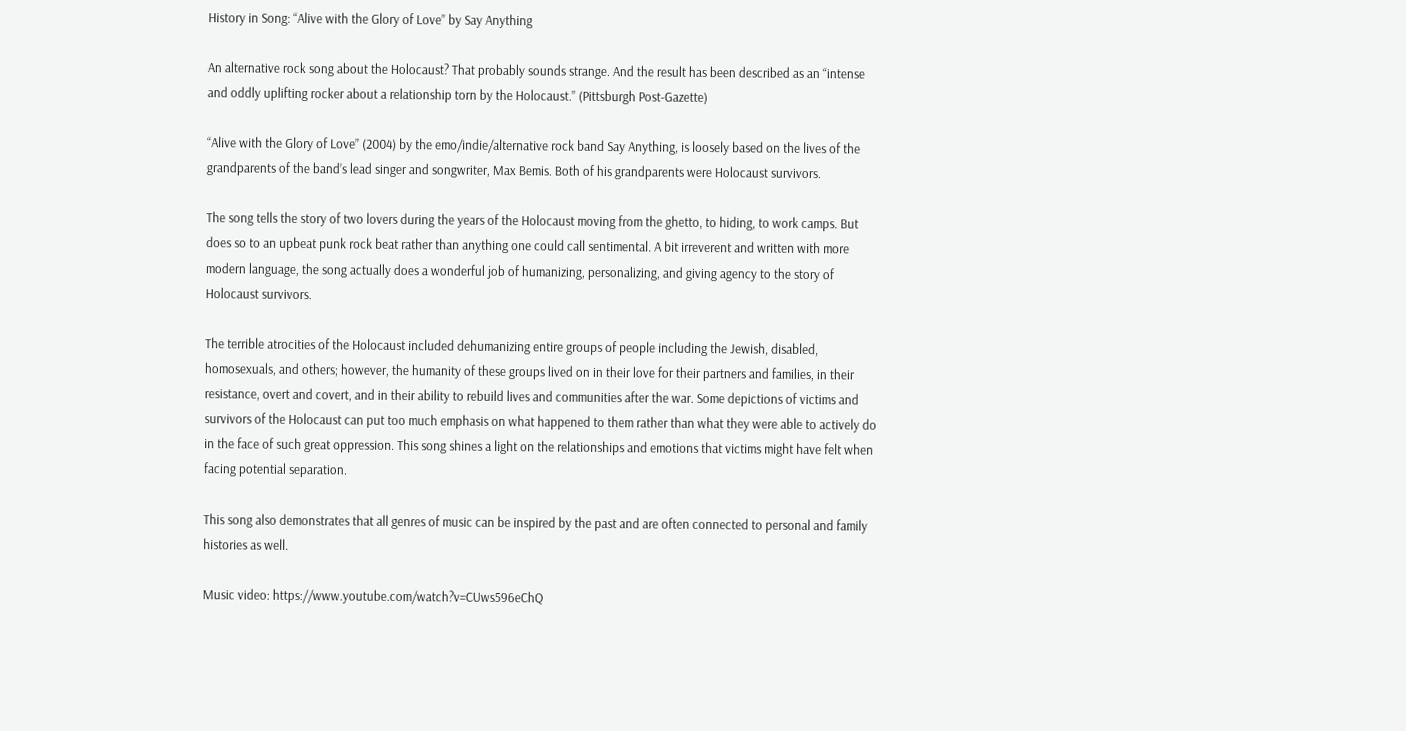History in Song: “Alive with the Glory of Love” by Say Anything

An alternative rock song about the Holocaust? That probably sounds strange. And the result has been described as an “intense and oddly uplifting rocker about a relationship torn by the Holocaust.” (Pittsburgh Post-Gazette)

“Alive with the Glory of Love” (2004) by the emo/indie/alternative rock band Say Anything, is loosely based on the lives of the grandparents of the band’s lead singer and songwriter, Max Bemis. Both of his grandparents were Holocaust survivors.

The song tells the story of two lovers during the years of the Holocaust moving from the ghetto, to hiding, to work camps. But does so to an upbeat punk rock beat rather than anything one could call sentimental. A bit irreverent and written with more modern language, the song actually does a wonderful job of humanizing, personalizing, and giving agency to the story of Holocaust survivors.

The terrible atrocities of the Holocaust included dehumanizing entire groups of people including the Jewish, disabled, homosexuals, and others; however, the humanity of these groups lived on in their love for their partners and families, in their resistance, overt and covert, and in their ability to rebuild lives and communities after the war. Some depictions of victims and survivors of the Holocaust can put too much emphasis on what happened to them rather than what they were able to actively do in the face of such great oppression. This song shines a light on the relationships and emotions that victims might have felt when facing potential separation.

This song also demonstrates that all genres of music can be inspired by the past and are often connected to personal and family histories as well.

Music video: https://www.youtube.com/watch?v=CUws596eChQ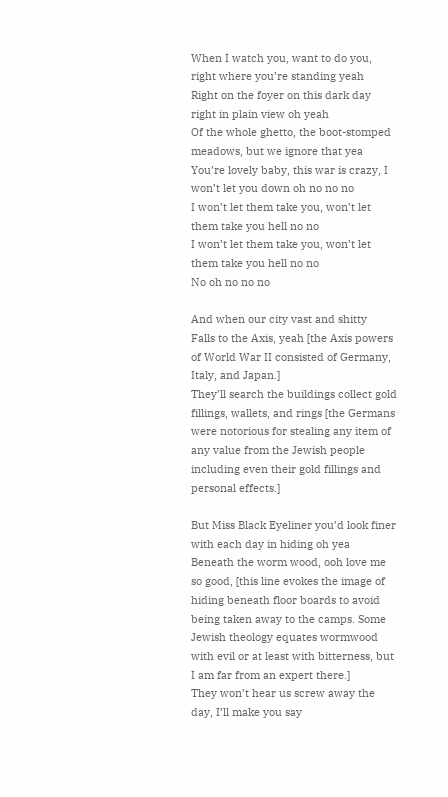When I watch you, want to do you, right where you’re standing yeah
Right on the foyer on this dark day right in plain view oh yeah
Of the whole ghetto, the boot-stomped meadows, but we ignore that yea
You’re lovely baby, this war is crazy, I won’t let you down oh no no no
I won’t let them take you, won’t let them take you hell no no
I won’t let them take you, won’t let them take you hell no no
No oh no no no

And when our city vast and shitty
Falls to the Axis, yeah [the Axis powers of World War II consisted of Germany, Italy, and Japan.]
They’ll search the buildings collect gold fillings, wallets, and rings [the Germans were notorious for stealing any item of any value from the Jewish people including even their gold fillings and personal effects.]

But Miss Black Eyeliner you’d look finer with each day in hiding oh yea
Beneath the worm wood, ooh love me so good, [this line evokes the image of hiding beneath floor boards to avoid being taken away to the camps. Some Jewish theology equates wormwood with evil or at least with bitterness, but I am far from an expert there.]
They won’t hear us screw away the day, I’ll make you say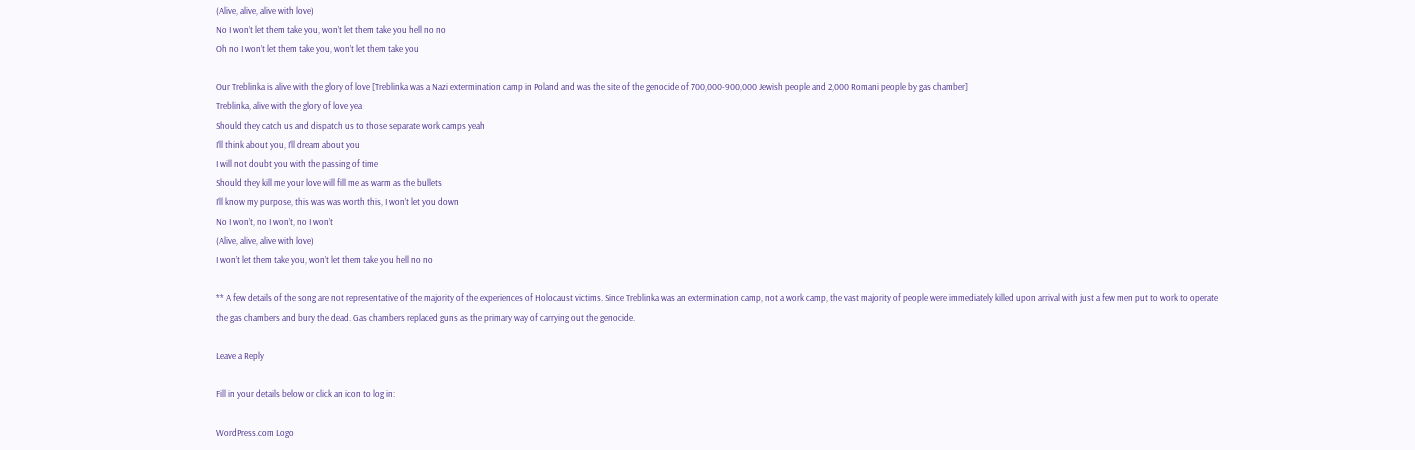(Alive, alive, alive with love)
No I won’t let them take you, won’t let them take you hell no no
Oh no I won’t let them take you, won’t let them take you

Our Treblinka is alive with the glory of love [Treblinka was a Nazi extermination camp in Poland and was the site of the genocide of 700,000-900,000 Jewish people and 2,000 Romani people by gas chamber]
Treblinka, alive with the glory of love yea
Should they catch us and dispatch us to those separate work camps yeah
I’ll think about you, I’ll dream about you
I will not doubt you with the passing of time
Should they kill me your love will fill me as warm as the bullets
I’ll know my purpose, this was was worth this, I won’t let you down
No I won’t, no I won’t, no I won’t
(Alive, alive, alive with love)
I won’t let them take you, won’t let them take you hell no no

** A few details of the song are not representative of the majority of the experiences of Holocaust victims. Since Treblinka was an extermination camp, not a work camp, the vast majority of people were immediately killed upon arrival with just a few men put to work to operate the gas chambers and bury the dead. Gas chambers replaced guns as the primary way of carrying out the genocide.

Leave a Reply

Fill in your details below or click an icon to log in:

WordPress.com Logo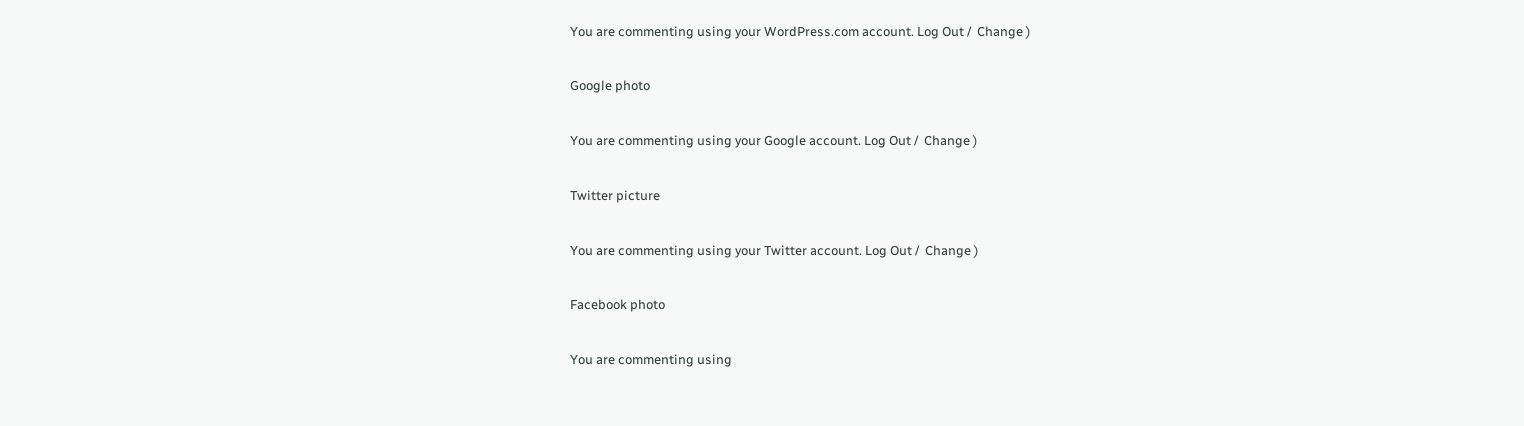You are commenting using your WordPress.com account. Log Out /  Change )

Google photo

You are commenting using your Google account. Log Out /  Change )

Twitter picture

You are commenting using your Twitter account. Log Out /  Change )

Facebook photo

You are commenting using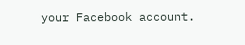your Facebook account.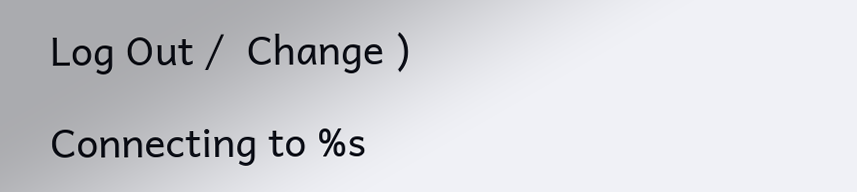Log Out /  Change )

Connecting to %s